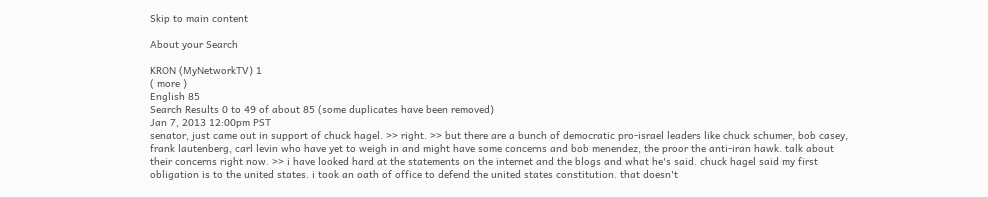Skip to main content

About your Search

KRON (MyNetworkTV) 1
( more )
English 85
Search Results 0 to 49 of about 85 (some duplicates have been removed)
Jan 7, 2013 12:00pm PST
senator, just came out in support of chuck hagel. >> right. >> but there are a bunch of democratic pro-israel leaders like chuck schumer, bob casey, frank lautenberg, carl levin who have yet to weigh in and might have some concerns and bob menendez, the proor the anti-iran hawk. talk about their concerns right now. >> i have looked hard at the statements on the internet and the blogs and what he's said. chuck hagel said my first obligation is to the united states. i took an oath of office to defend the united states constitution. that doesn't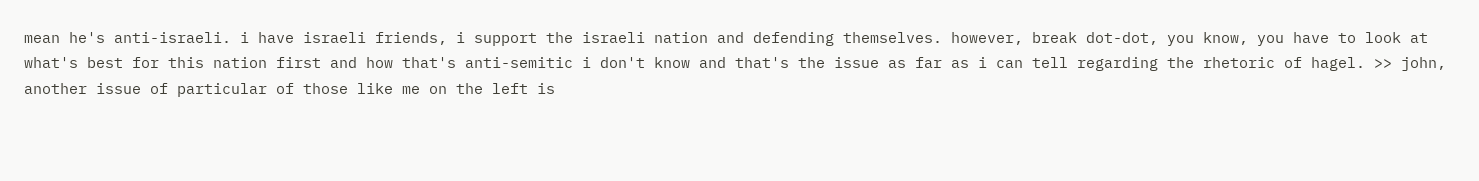mean he's anti-israeli. i have israeli friends, i support the israeli nation and defending themselves. however, break dot-dot, you know, you have to look at what's best for this nation first and how that's anti-semitic i don't know and that's the issue as far as i can tell regarding the rhetoric of hagel. >> john, another issue of particular of those like me on the left is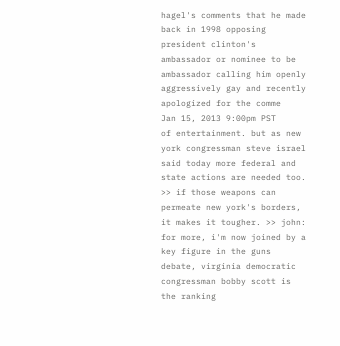hagel's comments that he made back in 1998 opposing president clinton's ambassador or nominee to be ambassador calling him openly aggressively gay and recently apologized for the comme
Jan 15, 2013 9:00pm PST
of entertainment. but as new york congressman steve israel said today more federal and state actions are needed too. >> if those weapons can permeate new york's borders, it makes it tougher. >> john: for more, i'm now joined by a key figure in the guns debate, virginia democratic congressman bobby scott is the ranking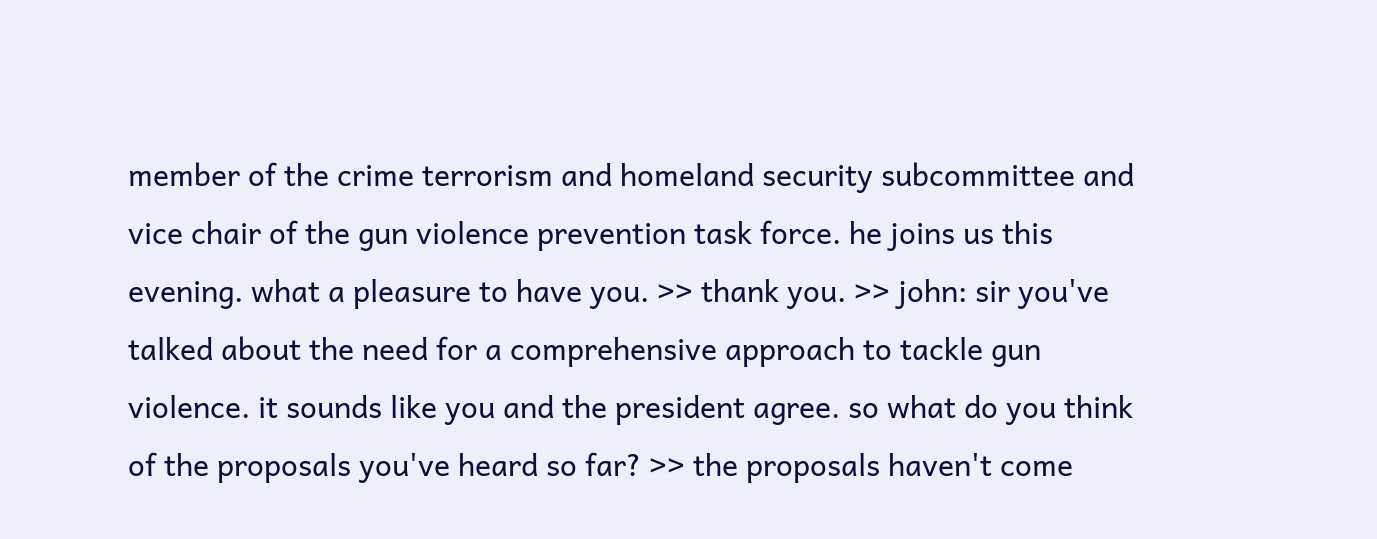member of the crime terrorism and homeland security subcommittee and vice chair of the gun violence prevention task force. he joins us this evening. what a pleasure to have you. >> thank you. >> john: sir you've talked about the need for a comprehensive approach to tackle gun violence. it sounds like you and the president agree. so what do you think of the proposals you've heard so far? >> the proposals haven't come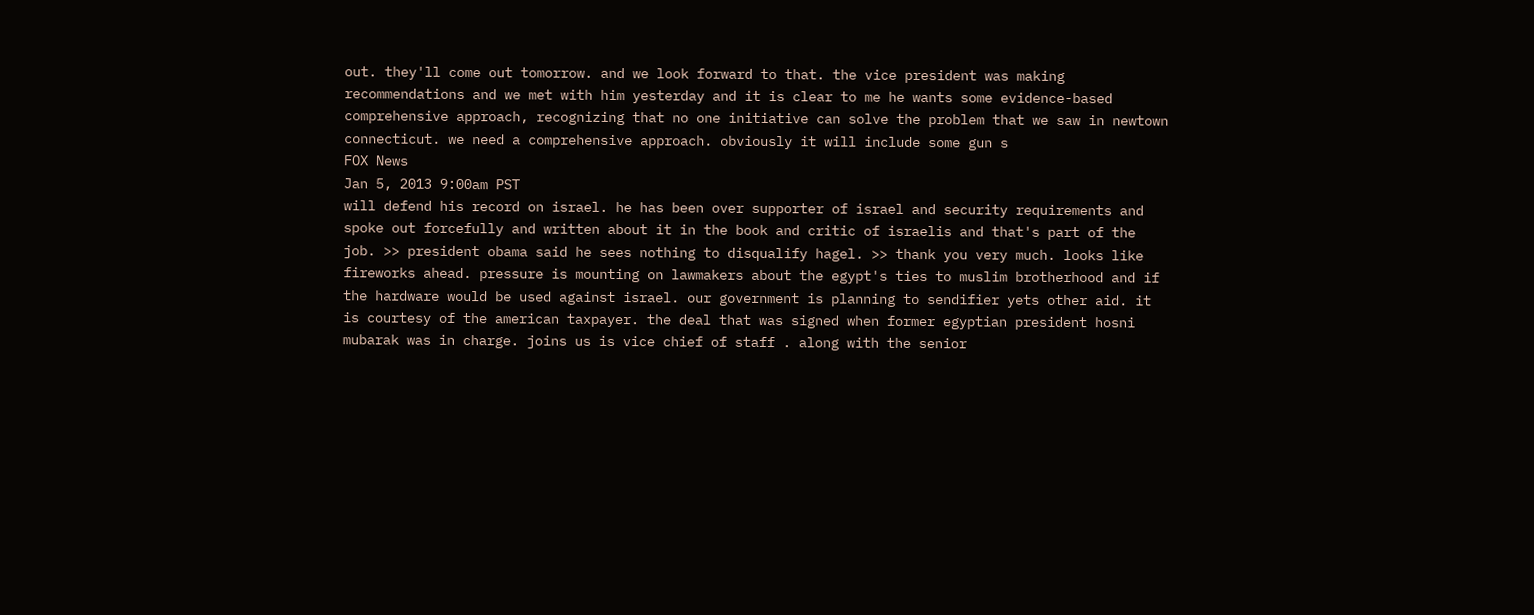out. they'll come out tomorrow. and we look forward to that. the vice president was making recommendations and we met with him yesterday and it is clear to me he wants some evidence-based comprehensive approach, recognizing that no one initiative can solve the problem that we saw in newtown connecticut. we need a comprehensive approach. obviously it will include some gun s
FOX News
Jan 5, 2013 9:00am PST
will defend his record on israel. he has been over supporter of israel and security requirements and spoke out forcefully and written about it in the book and critic of israelis and that's part of the job. >> president obama said he sees nothing to disqualify hagel. >> thank you very much. looks like fireworks ahead. pressure is mounting on lawmakers about the egypt's ties to muslim brotherhood and if the hardware would be used against israel. our government is planning to sendifier yets other aid. it is courtesy of the american taxpayer. the deal that was signed when former egyptian president hosni mubarak was in charge. joins us is vice chief of staff . along with the senior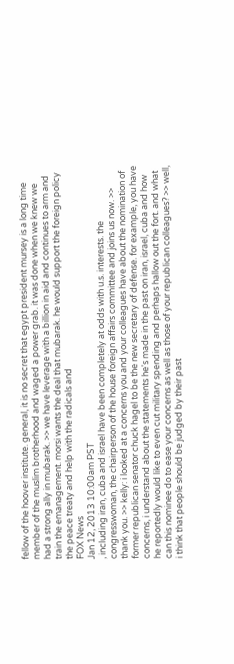fellow of the hoover institute. general, it is no secret that egypt president mursey is a long time member of the muslim brotherhood and waged a power grab. it was done when we knew we had a strong ally in mubarak. >> we have leverage with a billion in aid and continues to arm and train the emanagement. morsi wants the deal that mubarak. he would support the foreign policy the peace treaty and help with the radicals and
FOX News
Jan 12, 2013 10:00am PST
, including iran, cuba and israel have been completely at odds with u.s. interests. the congresswoman, the chairperson of the house foreign affairs committee and joins us now. >> thank you. >> kelly: i looked at a concerns you and your colleagues have about the nomination of former republican senator chuck hagel to be the new secretary of defense. for example, you have concerns, i understand about the statements he's made in the past on iran, israel, cuba and how he reportedly would like to even cut military spending and perhaps hallow out the fort. and what can this nominee do to ease your concerns as well as those of your republican colleagues? >> well, i think that people should be judged by their past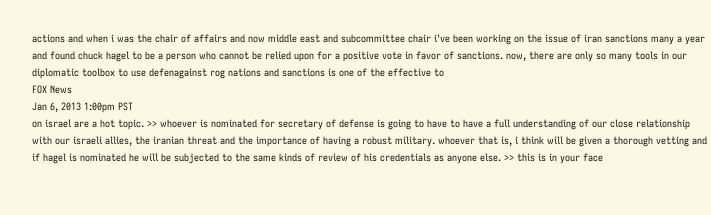actions and when i was the chair of affairs and now middle east and subcommittee chair i've been working on the issue of iran sanctions many a year and found chuck hagel to be a person who cannot be relied upon for a positive vote in favor of sanctions. now, there are only so many tools in our diplomatic toolbox to use defenagainst rog nations and sanctions is one of the effective to
FOX News
Jan 6, 2013 1:00pm PST
on israel are a hot topic. >> whoever is nominated for secretary of defense is going to have to have a full understanding of our close relationship with our israeli allies, the iranian threat and the importance of having a robust military. whoever that is, i think will be given a thorough vetting and if hagel is nominated he will be subjected to the same kinds of review of his credentials as anyone else. >> this is in your face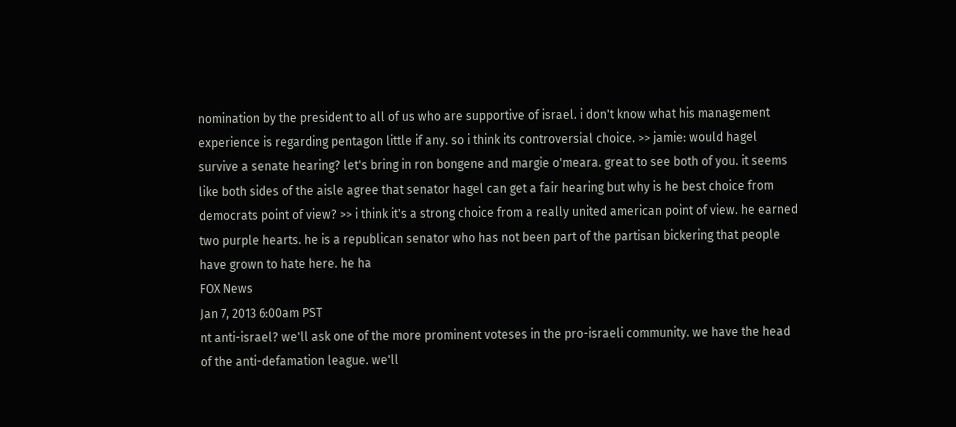nomination by the president to all of us who are supportive of israel. i don't know what his management experience is regarding pentagon little if any. so i think its controversial choice. >> jamie: would hagel survive a senate hearing? let's bring in ron bongene and margie o'meara. great to see both of you. it seems like both sides of the aisle agree that senator hagel can get a fair hearing but why is he best choice from democrats point of view? >> i think it's a strong choice from a really united american point of view. he earned two purple hearts. he is a republican senator who has not been part of the partisan bickering that people have grown to hate here. he ha
FOX News
Jan 7, 2013 6:00am PST
nt anti-israel? we'll ask one of the more prominent voteses in the pro-israeli community. we have the head of the anti-defamation league. we'll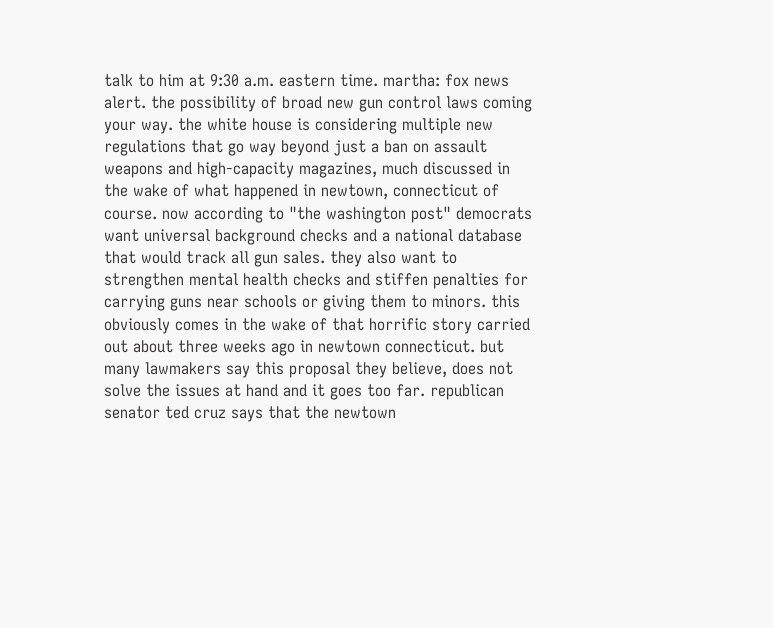talk to him at 9:30 a.m. eastern time. martha: fox news alert. the possibility of broad new gun control laws coming your way. the white house is considering multiple new regulations that go way beyond just a ban on assault weapons and high-capacity magazines, much discussed in the wake of what happened in newtown, connecticut of course. now according to "the washington post" democrats want universal background checks and a national database that would track all gun sales. they also want to strengthen mental health checks and stiffen penalties for carrying guns near schools or giving them to minors. this obviously comes in the wake of that horrific story carried out about three weeks ago in newtown connecticut. but many lawmakers say this proposal they believe, does not solve the issues at hand and it goes too far. republican senator ted cruz says that the newtown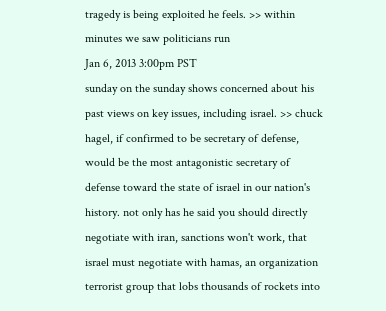tragedy is being exploited he feels. >> within minutes we saw politicians run
Jan 6, 2013 3:00pm PST
sunday on the sunday shows concerned about his past views on key issues, including israel. >> chuck hagel, if confirmed to be secretary of defense, would be the most antagonistic secretary of defense toward the state of israel in our nation's history. not only has he said you should directly negotiate with iran, sanctions won't work, that israel must negotiate with hamas, an organization terrorist group that lobs thousands of rockets into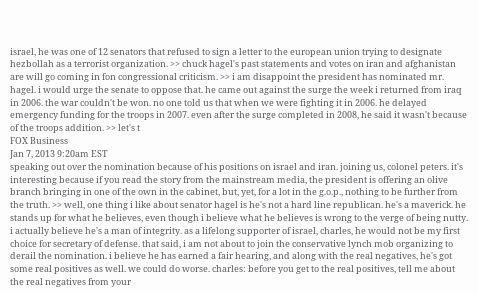israel, he was one of 12 senators that refused to sign a letter to the european union trying to designate hezbollah as a terrorist organization. >> chuck hagel's past statements and votes on iran and afghanistan are will go coming in fon congressional criticism. >> i am disappoint the president has nominated mr. hagel. i would urge the senate to oppose that. he came out against the surge the week i returned from iraq in 2006. the war couldn't be won. no one told us that when we were fighting it in 2006. he delayed emergency funding for the troops in 2007. even after the surge completed in 2008, he said it wasn't because of the troops addition. >> let's t
FOX Business
Jan 7, 2013 9:20am EST
speaking out over the nomination because of his positions on israel and iran. joining us, colonel peters. it's interesting because if you read the story from the mainstream media, the president is offering an olive branch bringing in one of the own in the cabinet, but, yet, for a lot in the g.o.p., nothing to be further from the truth. >> well, one thing i like about senator hagel is he's not a hard line republican. he's a maverick. he stands up for what he believes, even though i believe what he believes is wrong to the verge of being nutty. i actually believe he's a man of integrity. as a lifelong supporter of israel, charles, he would not be my first choice for secretary of defense. that said, i am not about to join the conservative lynch mob organizing to derail the nomination. i believe he has earned a fair hearing, and along with the real negatives, he's got some real positives as well. we could do worse. charles: before you get to the real positives, tell me about the real negatives from your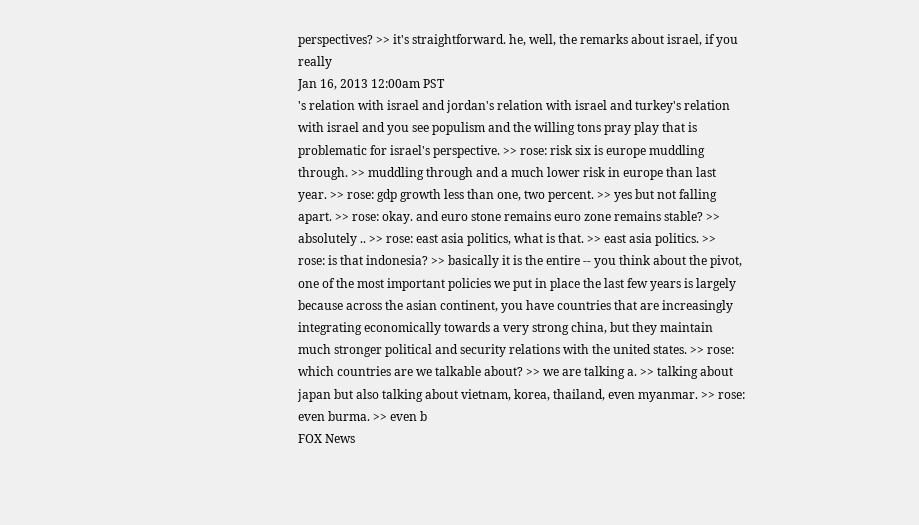perspectives? >> it's straightforward. he, well, the remarks about israel, if you really
Jan 16, 2013 12:00am PST
's relation with israel and jordan's relation with israel and turkey's relation with israel and you see populism and the willing tons pray play that is problematic for israel's perspective. >> rose: risk six is europe muddling through. >> muddling through and a much lower risk in europe than last year. >> rose: gdp growth less than one, two percent. >> yes but not falling apart. >> rose: okay. and euro stone remains euro zone remains stable? >> absolutely .. >> rose: east asia politics, what is that. >> east asia politics. >> rose: is that indonesia? >> basically it is the entire -- you think about the pivot, one of the most important policies we put in place the last few years is largely because across the asian continent, you have countries that are increasingly integrating economically towards a very strong china, but they maintain much stronger political and security relations with the united states. >> rose: which countries are we talkable about? >> we are talking a. >> talking about japan but also talking about vietnam, korea, thailand, even myanmar. >> rose: even burma. >> even b
FOX News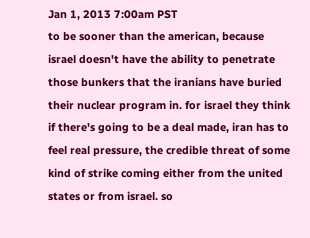Jan 1, 2013 7:00am PST
to be sooner than the american, because israel doesn't have the ability to penetrate those bunkers that the iranians have buried their nuclear program in. for israel they think if there's going to be a deal made, iran has to feel real pressure, the credible threat of some kind of strike coming either from the united states or from israel. so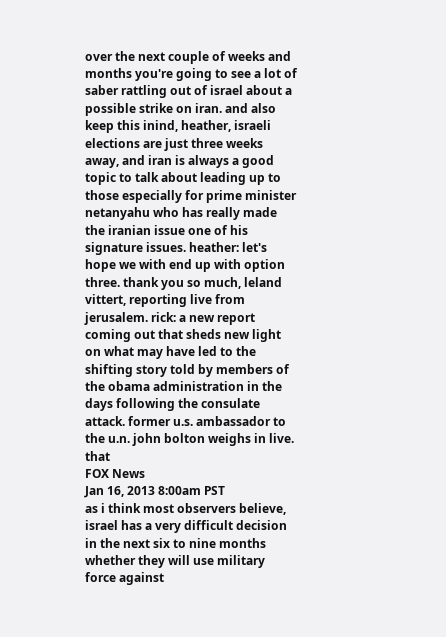over the next couple of weeks and months you're going to see a lot of saber rattling out of israel about a possible strike on iran. and also keep this inind, heather, israeli elections are just three weeks away, and iran is always a good topic to talk about leading up to those especially for prime minister netanyahu who has really made the iranian issue one of his signature issues. heather: let's hope we with end up with option three. thank you so much, leland vittert, reporting live from jerusalem. rick: a new report coming out that sheds new light on what may have led to the shifting story told by members of the obama administration in the days following the consulate attack. former u.s. ambassador to the u.n. john bolton weighs in live. that
FOX News
Jan 16, 2013 8:00am PST
as i think most observers believe, israel has a very difficult decision in the next six to nine months whether they will use military force against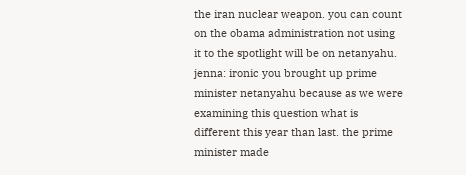the iran nuclear weapon. you can count on the obama administration not using it to the spotlight will be on netanyahu. jenna: ironic you brought up prime minister netanyahu because as we were examining this question what is different this year than last. the prime minister made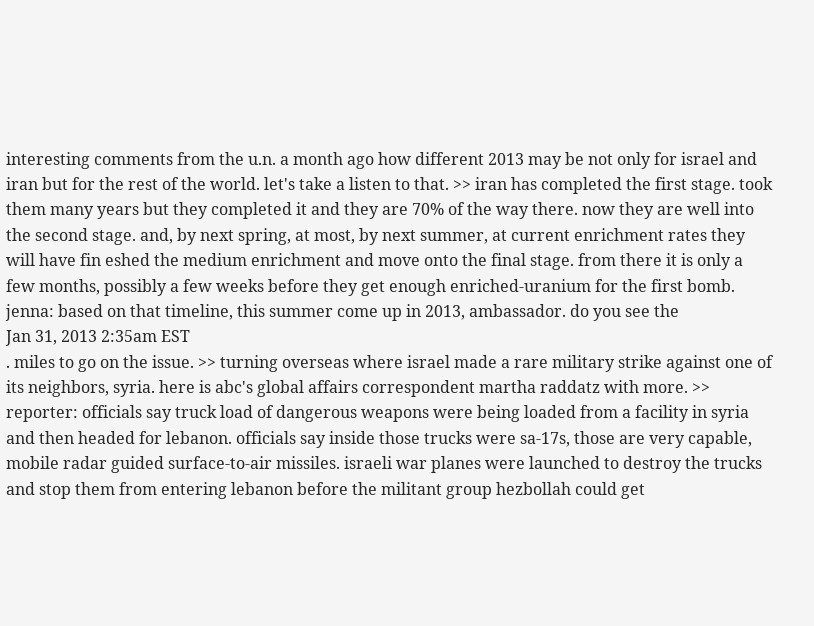interesting comments from the u.n. a month ago how different 2013 may be not only for israel and iran but for the rest of the world. let's take a listen to that. >> iran has completed the first stage. took them many years but they completed it and they are 70% of the way there. now they are well into the second stage. and, by next spring, at most, by next summer, at current enrichment rates they will have fin eshed the medium enrichment and move onto the final stage. from there it is only a few months, possibly a few weeks before they get enough enriched-uranium for the first bomb. jenna: based on that timeline, this summer come up in 2013, ambassador. do you see the
Jan 31, 2013 2:35am EST
. miles to go on the issue. >> turning overseas where israel made a rare military strike against one of its neighbors, syria. here is abc's global affairs correspondent martha raddatz with more. >> reporter: officials say truck load of dangerous weapons were being loaded from a facility in syria and then headed for lebanon. officials say inside those trucks were sa-17s, those are very capable, mobile radar guided surface-to-air missiles. israeli war planes were launched to destroy the trucks and stop them from entering lebanon before the militant group hezbollah could get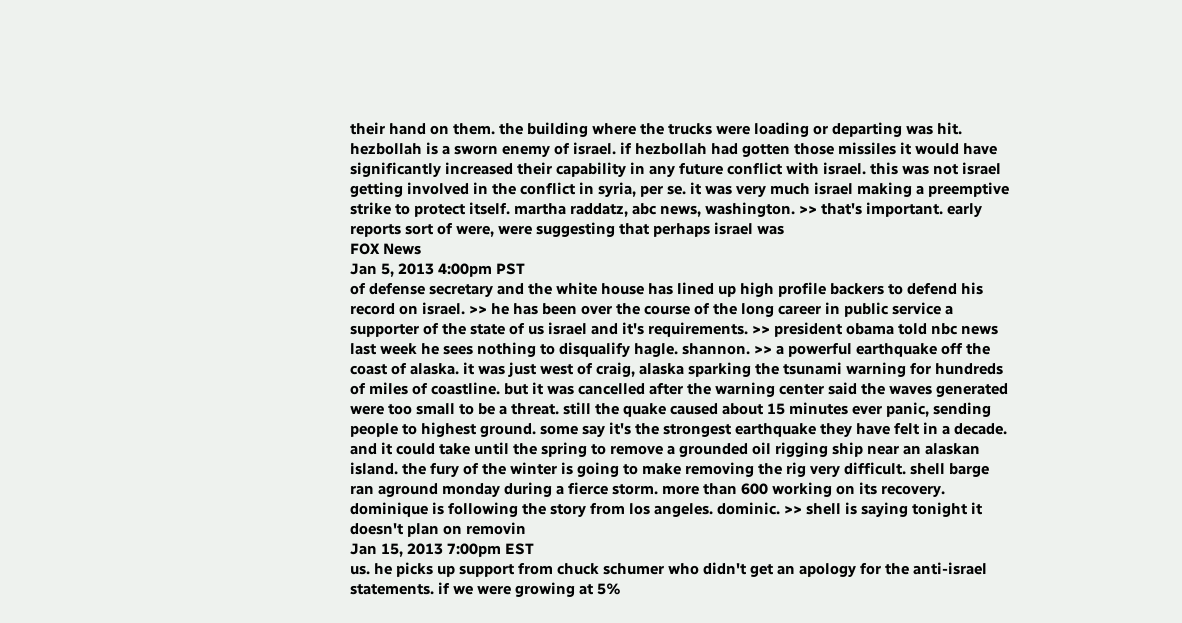their hand on them. the building where the trucks were loading or departing was hit. hezbollah is a sworn enemy of israel. if hezbollah had gotten those missiles it would have significantly increased their capability in any future conflict with israel. this was not israel getting involved in the conflict in syria, per se. it was very much israel making a preemptive strike to protect itself. martha raddatz, abc news, washington. >> that's important. early reports sort of were, were suggesting that perhaps israel was
FOX News
Jan 5, 2013 4:00pm PST
of defense secretary and the white house has lined up high profile backers to defend his record on israel. >> he has been over the course of the long career in public service a supporter of the state of us israel and it's requirements. >> president obama told nbc news last week he sees nothing to disqualify hagle. shannon. >> a powerful earthquake off the coast of alaska. it was just west of craig, alaska sparking the tsunami warning for hundreds of miles of coastline. but it was cancelled after the warning center said the waves generated were too small to be a threat. still the quake caused about 15 minutes ever panic, sending people to highest ground. some say it's the strongest earthquake they have felt in a decade. and it could take until the spring to remove a grounded oil rigging ship near an alaskan island. the fury of the winter is going to make removing the rig very difficult. shell barge ran aground monday during a fierce storm. more than 600 working on its recovery. dominique is following the story from los angeles. dominic. >> shell is saying tonight it doesn't plan on removin
Jan 15, 2013 7:00pm EST
us. he picks up support from chuck schumer who didn't get an apology for the anti-israel statements. if we were growing at 5%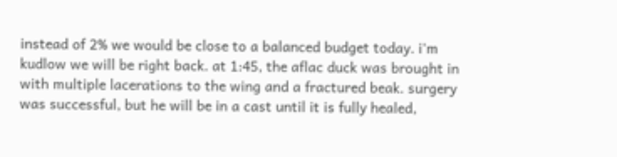instead of 2% we would be close to a balanced budget today. i'm kudlow we will be right back. at 1:45, the aflac duck was brought in with multiple lacerations to the wing and a fractured beak. surgery was successful, but he will be in a cast until it is fully healed,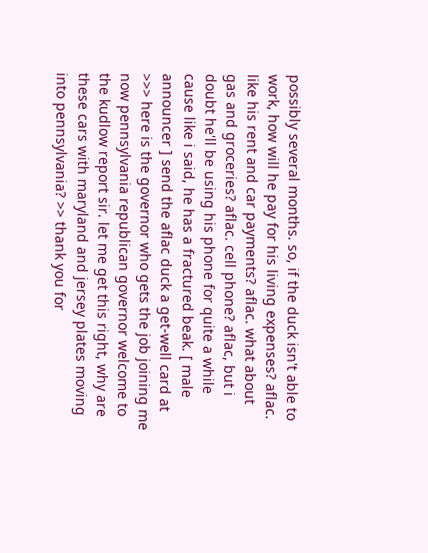possibly several months. so, if the duck isn't able to work, how will he pay for his living expenses? aflac. like his rent and car payments? aflac. what about gas and groceries? aflac. cell phone? aflac, but i doubt he'll be using his phone for quite a while cause like i said, he has a fractured beak. [ male announcer ] send the aflac duck a get-well card at >>> here is the governor who gets the job joining me now pennsylvania republican governor welcome to the kudlow report sir. let me get this right, why are these cars with maryland and jersey plates moving into pennsylvania? >> thank you for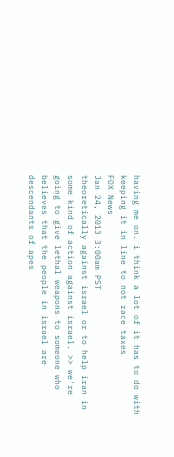having me on. i think a lot of it has to do with keeping it in line to not race taxes
FOX News
Jan 24, 2013 3:00am PST
theoretically against israel or to help iran in some kind of action against israel. >> we're going to give lethal weapons to someone who believes that the people in israel are descendants of apes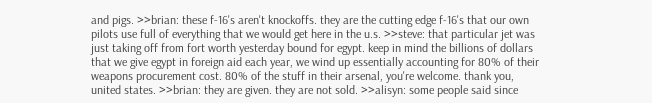and pigs. >>brian: these f-16's aren't knockoffs. they are the cutting edge f-16's that our own pilots use full of everything that we would get here in the u.s. >>steve: that particular jet was just taking off from fort worth yesterday bound for egypt. keep in mind the billions of dollars that we give egypt in foreign aid each year, we wind up essentially accounting for 80% of their weapons procurement cost. 80% of the stuff in their arsenal, you're welcome. thank you, united states. >>brian: they are given. they are not sold. >>alisyn: some people said since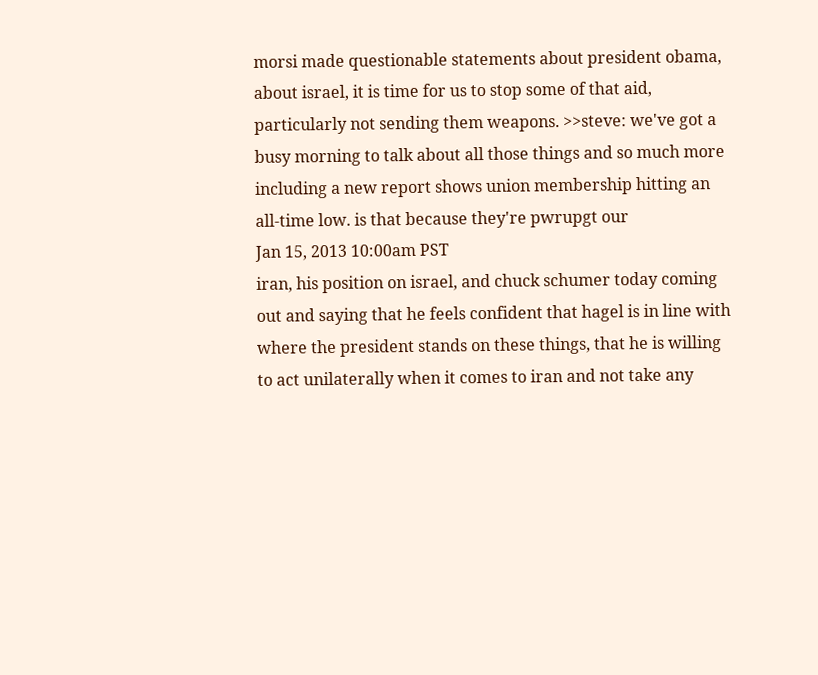morsi made questionable statements about president obama, about israel, it is time for us to stop some of that aid, particularly not sending them weapons. >>steve: we've got a busy morning to talk about all those things and so much more including a new report shows union membership hitting an all-time low. is that because they're pwrupgt our
Jan 15, 2013 10:00am PST
iran, his position on israel, and chuck schumer today coming out and saying that he feels confident that hagel is in line with where the president stands on these things, that he is willing to act unilaterally when it comes to iran and not take any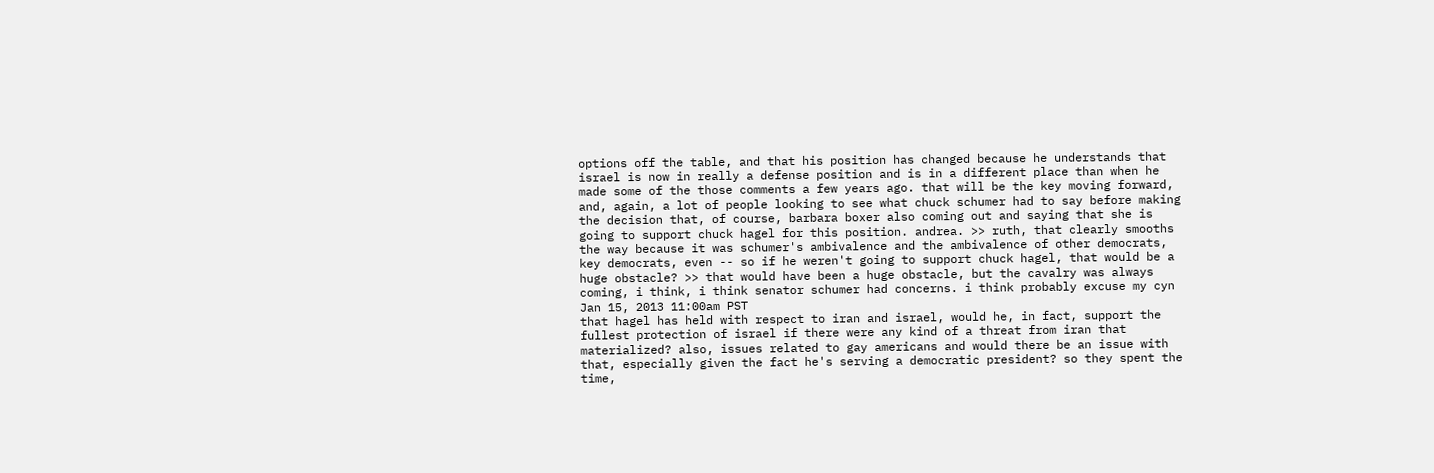options off the table, and that his position has changed because he understands that israel is now in really a defense position and is in a different place than when he made some of the those comments a few years ago. that will be the key moving forward, and, again, a lot of people looking to see what chuck schumer had to say before making the decision that, of course, barbara boxer also coming out and saying that she is going to support chuck hagel for this position. andrea. >> ruth, that clearly smooths the way because it was schumer's ambivalence and the ambivalence of other democrats, key democrats, even -- so if he weren't going to support chuck hagel, that would be a huge obstacle? >> that would have been a huge obstacle, but the cavalry was always coming, i think, i think senator schumer had concerns. i think probably excuse my cyn
Jan 15, 2013 11:00am PST
that hagel has held with respect to iran and israel, would he, in fact, support the fullest protection of israel if there were any kind of a threat from iran that materialized? also, issues related to gay americans and would there be an issue with that, especially given the fact he's serving a democratic president? so they spent the time,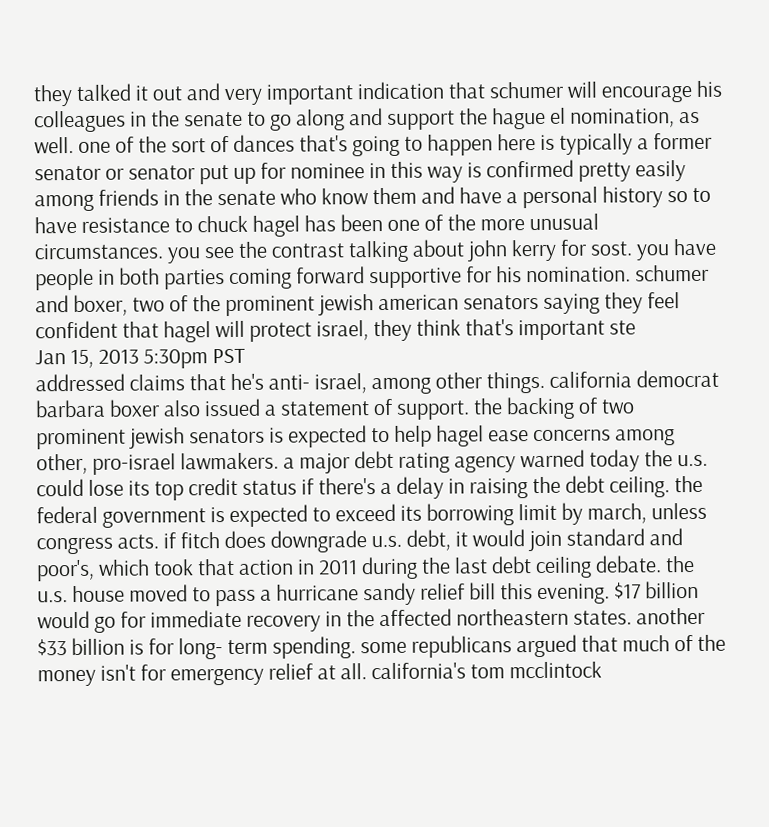they talked it out and very important indication that schumer will encourage his colleagues in the senate to go along and support the hague el nomination, as well. one of the sort of dances that's going to happen here is typically a former senator or senator put up for nominee in this way is confirmed pretty easily among friends in the senate who know them and have a personal history so to have resistance to chuck hagel has been one of the more unusual circumstances. you see the contrast talking about john kerry for sost. you have people in both parties coming forward supportive for his nomination. schumer and boxer, two of the prominent jewish american senators saying they feel confident that hagel will protect israel, they think that's important ste
Jan 15, 2013 5:30pm PST
addressed claims that he's anti- israel, among other things. california democrat barbara boxer also issued a statement of support. the backing of two prominent jewish senators is expected to help hagel ease concerns among other, pro-israel lawmakers. a major debt rating agency warned today the u.s. could lose its top credit status if there's a delay in raising the debt ceiling. the federal government is expected to exceed its borrowing limit by march, unless congress acts. if fitch does downgrade u.s. debt, it would join standard and poor's, which took that action in 2011 during the last debt ceiling debate. the u.s. house moved to pass a hurricane sandy relief bill this evening. $17 billion would go for immediate recovery in the affected northeastern states. another $33 billion is for long- term spending. some republicans argued that much of the money isn't for emergency relief at all. california's tom mcclintock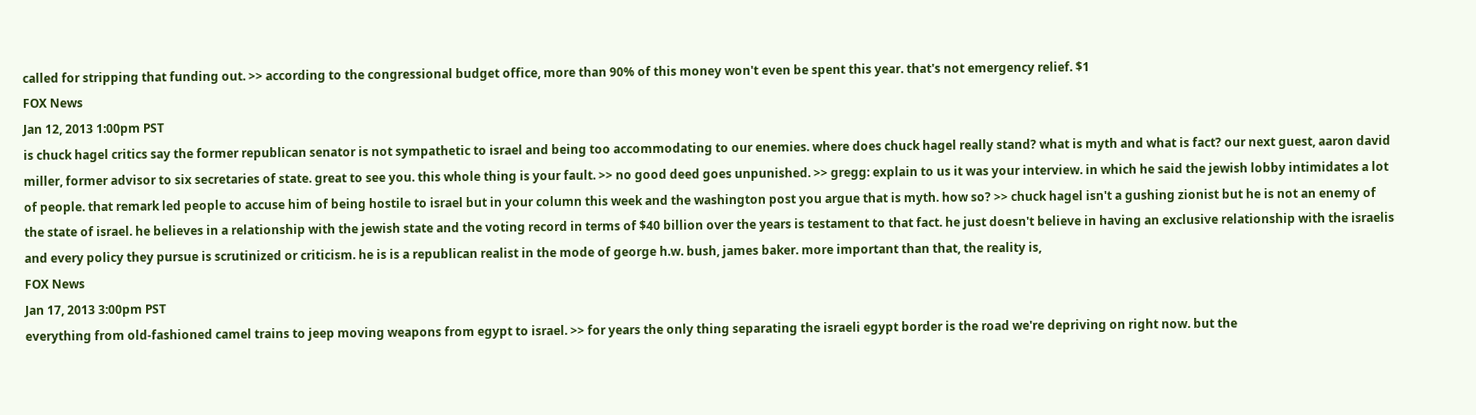called for stripping that funding out. >> according to the congressional budget office, more than 90% of this money won't even be spent this year. that's not emergency relief. $1
FOX News
Jan 12, 2013 1:00pm PST
is chuck hagel critics say the former republican senator is not sympathetic to israel and being too accommodating to our enemies. where does chuck hagel really stand? what is myth and what is fact? our next guest, aaron david miller, former advisor to six secretaries of state. great to see you. this whole thing is your fault. >> no good deed goes unpunished. >> gregg: explain to us it was your interview. in which he said the jewish lobby intimidates a lot of people. that remark led people to accuse him of being hostile to israel but in your column this week and the washington post you argue that is myth. how so? >> chuck hagel isn't a gushing zionist but he is not an enemy of the state of israel. he believes in a relationship with the jewish state and the voting record in terms of $40 billion over the years is testament to that fact. he just doesn't believe in having an exclusive relationship with the israelis and every policy they pursue is scrutinized or criticism. he is is a republican realist in the mode of george h.w. bush, james baker. more important than that, the reality is,
FOX News
Jan 17, 2013 3:00pm PST
everything from old-fashioned camel trains to jeep moving weapons from egypt to israel. >> for years the only thing separating the israeli egypt border is the road we're depriving on right now. but the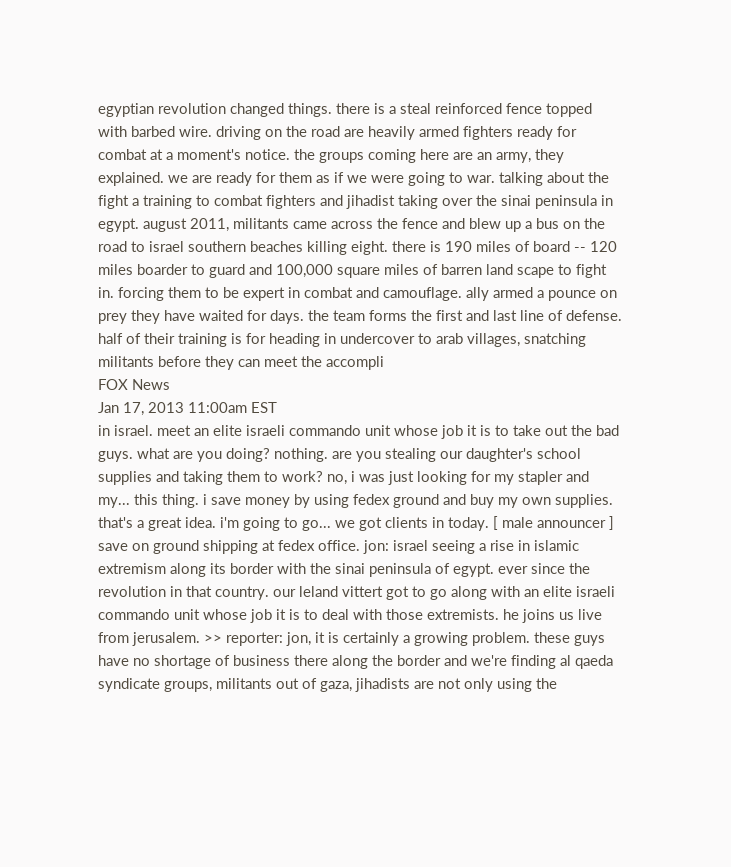egyptian revolution changed things. there is a steal reinforced fence topped with barbed wire. driving on the road are heavily armed fighters ready for combat at a moment's notice. the groups coming here are an army, they explained. we are ready for them as if we were going to war. talking about the fight a training to combat fighters and jihadist taking over the sinai peninsula in egypt. august 2011, militants came across the fence and blew up a bus on the road to israel southern beaches killing eight. there is 190 miles of board -- 120 miles boarder to guard and 100,000 square miles of barren land scape to fight in. forcing them to be expert in combat and camouflage. ally armed a pounce on prey they have waited for days. the team forms the first and last line of defense. half of their training is for heading in undercover to arab villages, snatching militants before they can meet the accompli
FOX News
Jan 17, 2013 11:00am EST
in israel. meet an elite israeli commando unit whose job it is to take out the bad guys. what are you doing? nothing. are you stealing our daughter's school supplies and taking them to work? no, i was just looking for my stapler and my... this thing. i save money by using fedex ground and buy my own supplies. that's a great idea. i'm going to go... we got clients in today. [ male announcer ] save on ground shipping at fedex office. jon: israel seeing a rise in islamic extremism along its border with the sinai peninsula of egypt. ever since the revolution in that country. our leland vittert got to go along with an elite israeli commando unit whose job it is to deal with those extremists. he joins us live from jerusalem. >> reporter: jon, it is certainly a growing problem. these guys have no shortage of business there along the border and we're finding al qaeda syndicate groups, militants out of gaza, jihadists are not only using the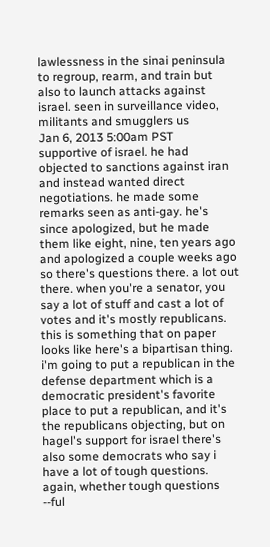lawlessness in the sinai peninsula to regroup, rearm, and train but also to launch attacks against israel. seen in surveillance video, militants and smugglers us
Jan 6, 2013 5:00am PST
supportive of israel. he had objected to sanctions against iran and instead wanted direct negotiations. he made some remarks seen as anti-gay. he's since apologized, but he made them like eight, nine, ten years ago and apologized a couple weeks ago so there's questions there. a lot out there. when you're a senator, you say a lot of stuff and cast a lot of votes and it's mostly republicans. this is something that on paper looks like here's a bipartisan thing. i'm going to put a republican in the defense department which is a democratic president's favorite place to put a republican, and it's the republicans objecting, but on hagel's support for israel there's also some democrats who say i have a lot of tough questions. again, whether tough questions --ful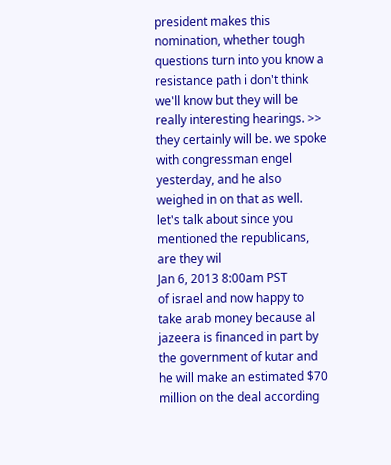president makes this nomination, whether tough questions turn into you know a resistance path i don't think we'll know but they will be really interesting hearings. >> they certainly will be. we spoke with congressman engel yesterday, and he also weighed in on that as well. let's talk about since you mentioned the republicans, are they wil
Jan 6, 2013 8:00am PST
of israel and now happy to take arab money because al jazeera is financed in part by the government of kutar and he will make an estimated $70 million on the deal according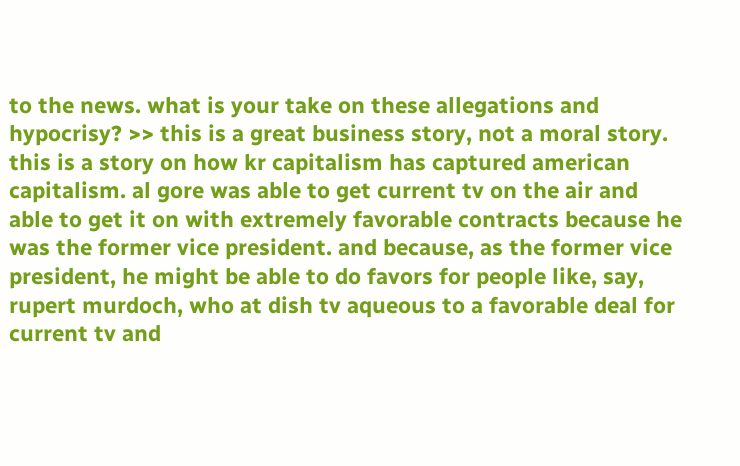to the news. what is your take on these allegations and hypocrisy? >> this is a great business story, not a moral story. this is a story on how kr capitalism has captured american capitalism. al gore was able to get current tv on the air and able to get it on with extremely favorable contracts because he was the former vice president. and because, as the former vice president, he might be able to do favors for people like, say, rupert murdoch, who at dish tv aqueous to a favorable deal for current tv and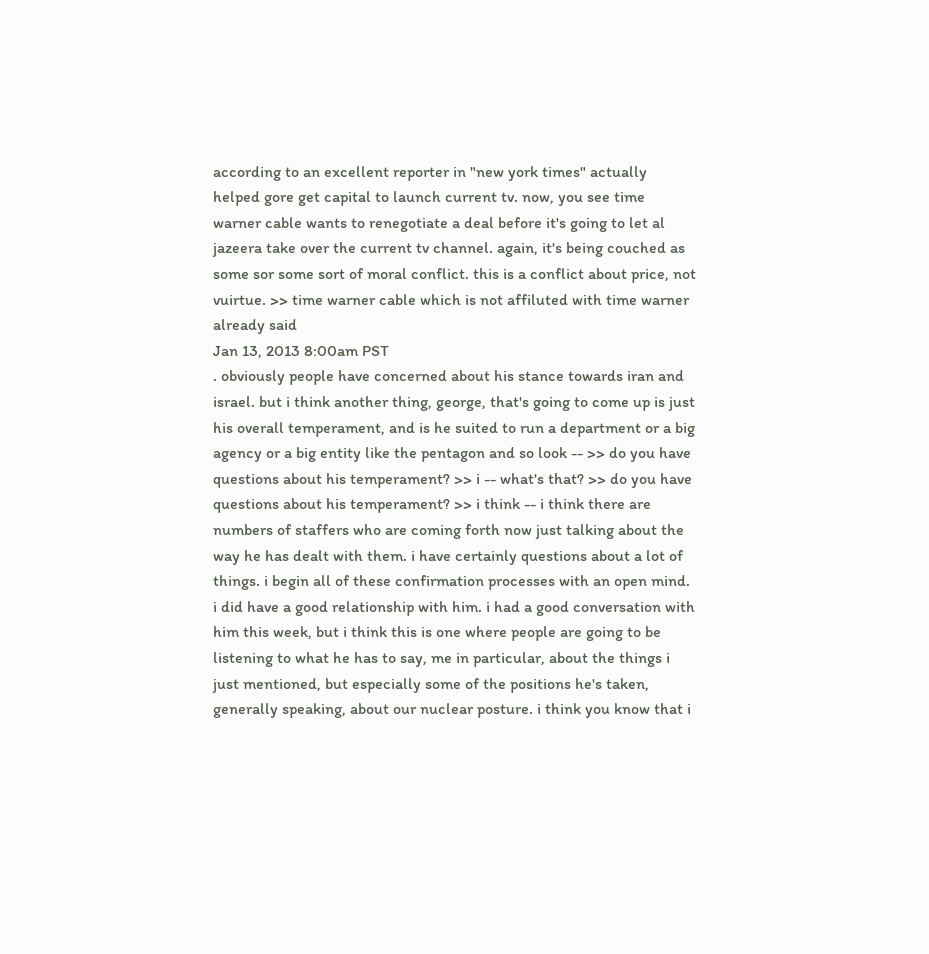according to an excellent reporter in "new york times" actually helped gore get capital to launch current tv. now, you see time warner cable wants to renegotiate a deal before it's going to let al jazeera take over the current tv channel. again, it's being couched as some sor some sort of moral conflict. this is a conflict about price, not vuirtue. >> time warner cable which is not affiluted with time warner already said
Jan 13, 2013 8:00am PST
. obviously people have concerned about his stance towards iran and israel. but i think another thing, george, that's going to come up is just his overall temperament, and is he suited to run a department or a big agency or a big entity like the pentagon and so look -- >> do you have questions about his temperament? >> i -- what's that? >> do you have questions about his temperament? >> i think -- i think there are numbers of staffers who are coming forth now just talking about the way he has dealt with them. i have certainly questions about a lot of things. i begin all of these confirmation processes with an open mind. i did have a good relationship with him. i had a good conversation with him this week, but i think this is one where people are going to be listening to what he has to say, me in particular, about the things i just mentioned, but especially some of the positions he's taken, generally speaking, about our nuclear posture. i think you know that i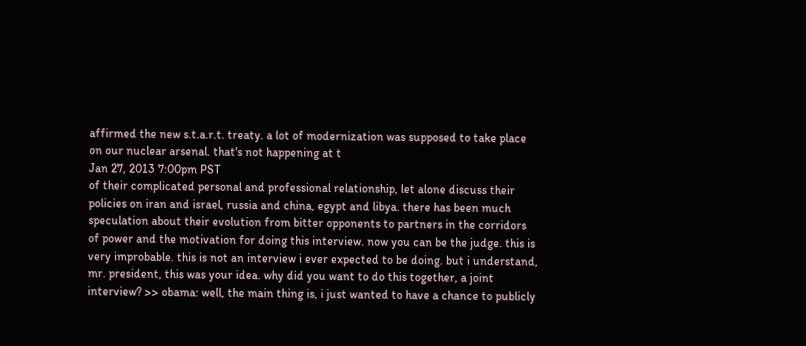affirmed the new s.t.a.r.t. treaty. a lot of modernization was supposed to take place on our nuclear arsenal. that's not happening at t
Jan 27, 2013 7:00pm PST
of their complicated personal and professional relationship, let alone discuss their policies on iran and israel, russia and china, egypt and libya. there has been much speculation about their evolution from bitter opponents to partners in the corridors of power and the motivation for doing this interview. now you can be the judge. this is very improbable. this is not an interview i ever expected to be doing. but i understand, mr. president, this was your idea. why did you want to do this together, a joint interview? >> obama: well, the main thing is, i just wanted to have a chance to publicly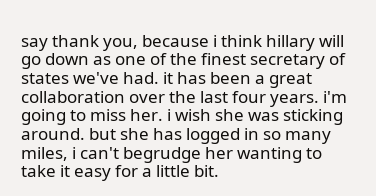say thank you, because i think hillary will go down as one of the finest secretary of states we've had. it has been a great collaboration over the last four years. i'm going to miss her. i wish she was sticking around. but she has logged in so many miles, i can't begrudge her wanting to take it easy for a little bit.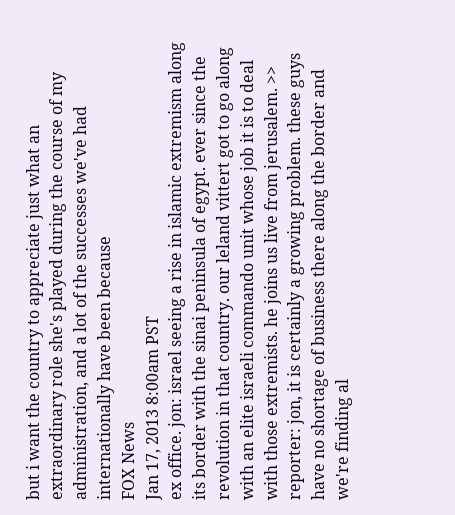but i want the country to appreciate just what an extraordinary role she's played during the course of my administration, and a lot of the successes we've had internationally have been because
FOX News
Jan 17, 2013 8:00am PST
ex office. jon: israel seeing a rise in islamic extremism along its border with the sinai peninsula of egypt. ever since the revolution in that country. our leland vittert got to go along with an elite israeli commando unit whose job it is to deal with those extremists. he joins us live from jerusalem. >> reporter: jon, it is certainly a growing problem. these guys have no shortage of business there along the border and we're finding al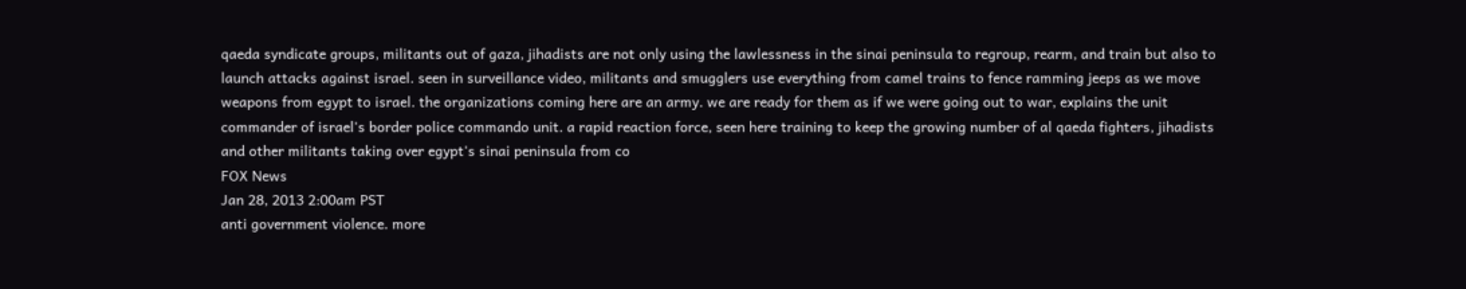qaeda syndicate groups, militants out of gaza, jihadists are not only using the lawlessness in the sinai peninsula to regroup, rearm, and train but also to launch attacks against israel. seen in surveillance video, militants and smugglers use everything from camel trains to fence ramming jeeps as we move weapons from egypt to israel. the organizations coming here are an army. we are ready for them as if we were going out to war, explains the unit commander of israel's border police commando unit. a rapid reaction force, seen here training to keep the growing number of al qaeda fighters, jihadists and other militants taking over egypt's sinai peninsula from co
FOX News
Jan 28, 2013 2:00am PST
anti government violence. more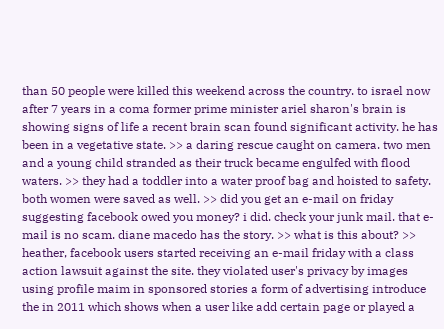than 50 people were killed this weekend across the country. to israel now after 7 years in a coma former prime minister ariel sharon's brain is showing signs of life a recent brain scan found significant activity. he has been in a vegetative state. >> a daring rescue caught on camera. two men and a young child stranded as their truck became engulfed with flood waters. >> they had a toddler into a water proof bag and hoisted to safety. both women were saved as well. >> did you get an e-mail on friday suggesting facebook owed you money? i did. check your junk mail. that e-mail is no scam. diane macedo has the story. >> what is this about? >> heather, facebook users started receiving an e-mail friday with a class action lawsuit against the site. they violated user's privacy by images using profile maim in sponsored stories a form of advertising introduce the in 2011 which shows when a user like add certain page or played a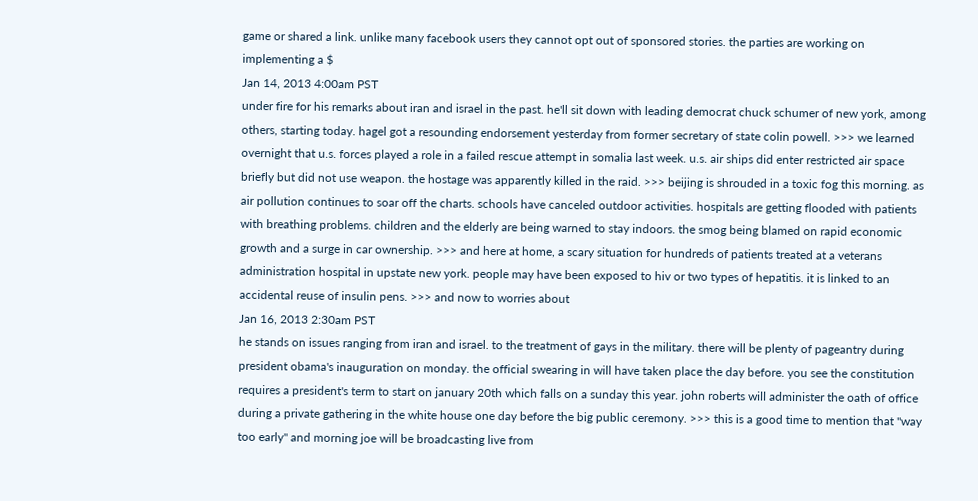game or shared a link. unlike many facebook users they cannot opt out of sponsored stories. the parties are working on implementing a $
Jan 14, 2013 4:00am PST
under fire for his remarks about iran and israel in the past. he'll sit down with leading democrat chuck schumer of new york, among others, starting today. hagel got a resounding endorsement yesterday from former secretary of state colin powell. >>> we learned overnight that u.s. forces played a role in a failed rescue attempt in somalia last week. u.s. air ships did enter restricted air space briefly but did not use weapon. the hostage was apparently killed in the raid. >>> beijing is shrouded in a toxic fog this morning. as air pollution continues to soar off the charts. schools have canceled outdoor activities. hospitals are getting flooded with patients with breathing problems. children and the elderly are being warned to stay indoors. the smog being blamed on rapid economic growth and a surge in car ownership. >>> and here at home, a scary situation for hundreds of patients treated at a veterans administration hospital in upstate new york. people may have been exposed to hiv or two types of hepatitis. it is linked to an accidental reuse of insulin pens. >>> and now to worries about
Jan 16, 2013 2:30am PST
he stands on issues ranging from iran and israel. to the treatment of gays in the military. there will be plenty of pageantry during president obama's inauguration on monday. the official swearing in will have taken place the day before. you see the constitution requires a president's term to start on january 20th which falls on a sunday this year. john roberts will administer the oath of office during a private gathering in the white house one day before the big public ceremony. >>> this is a good time to mention that "way too early" and morning joe will be broadcasting live from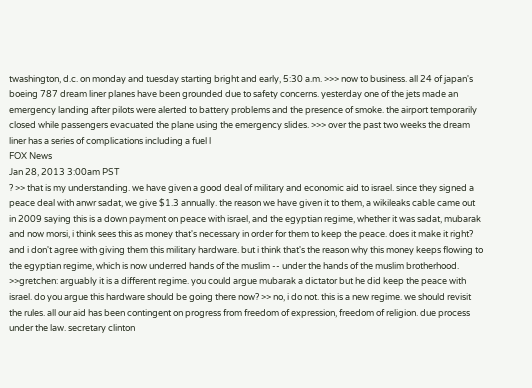twashington, d.c. on monday and tuesday starting bright and early, 5:30 a.m. >>> now to business. all 24 of japan's boeing 787 dream liner planes have been grounded due to safety concerns. yesterday one of the jets made an emergency landing after pilots were alerted to battery problems and the presence of smoke. the airport temporarily closed while passengers evacuated the plane using the emergency slides. >>> over the past two weeks the dream liner has a series of complications including a fuel l
FOX News
Jan 28, 2013 3:00am PST
? >> that is my understanding. we have given a good deal of military and economic aid to israel. since they signed a peace deal with anwr sadat, we give $1.3 annually. the reason we have given it to them, a wikileaks cable came out in 2009 saying this is a down payment on peace with israel, and the egyptian regime, whether it was sadat, mubarak and now morsi, i think sees this as money that's necessary in order for them to keep the peace. does it make it right? and i don't agree with giving them this military hardware. but i think that's the reason why this money keeps flowing to the egyptian regime, which is now underred hands of the muslim -- under the hands of the muslim brotherhood. >>gretchen: arguably it is a different regime. you could argue mubarak a dictator but he did keep the peace with israel. do you argue this hardware should be going there now? >> no, i do not. this is a new regime. we should revisit the rules. all our aid has been contingent on progress from freedom of expression, freedom of religion. due process under the law. secretary clinton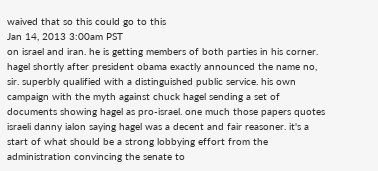waived that so this could go to this
Jan 14, 2013 3:00am PST
on israel and iran. he is getting members of both parties in his corner. hagel shortly after president obama exactly announced the name no, sir. superbly qualified with a distinguished public service. his own campaign with the myth against chuck hagel sending a set of documents showing hagel as pro-israel. one much those papers quotes israeli danny ialon saying hagel was a decent and fair reasoner. it's a start of what should be a strong lobbying effort from the administration convincing the senate to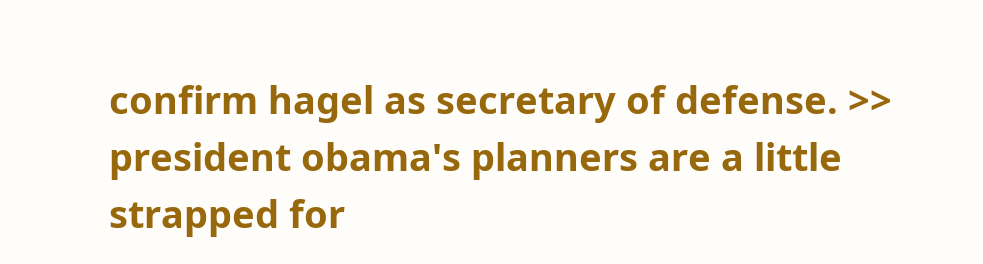confirm hagel as secretary of defense. >> president obama's planners are a little strapped for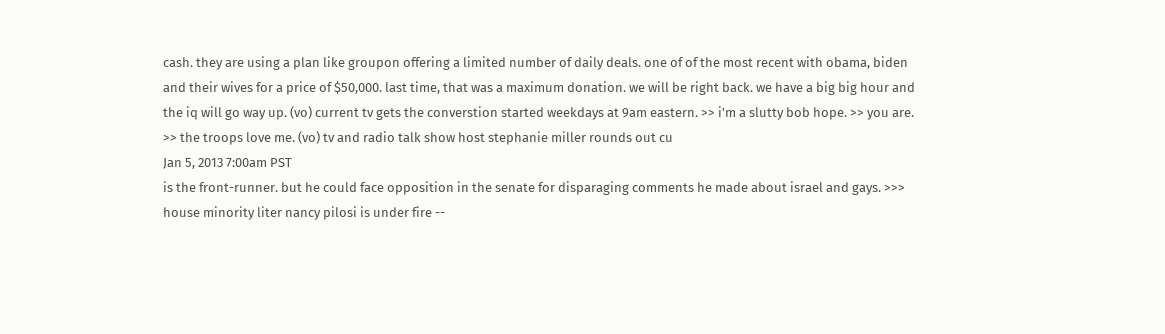cash. they are using a plan like groupon offering a limited number of daily deals. one of of the most recent with obama, biden and their wives for a price of $50,000. last time, that was a maximum donation. we will be right back. we have a big big hour and the iq will go way up. (vo) current tv gets the converstion started weekdays at 9am eastern. >> i'm a slutty bob hope. >> you are. >> the troops love me. (vo) tv and radio talk show host stephanie miller rounds out cu
Jan 5, 2013 7:00am PST
is the front-runner. but he could face opposition in the senate for disparaging comments he made about israel and gays. >>> house minority liter nancy pilosi is under fire --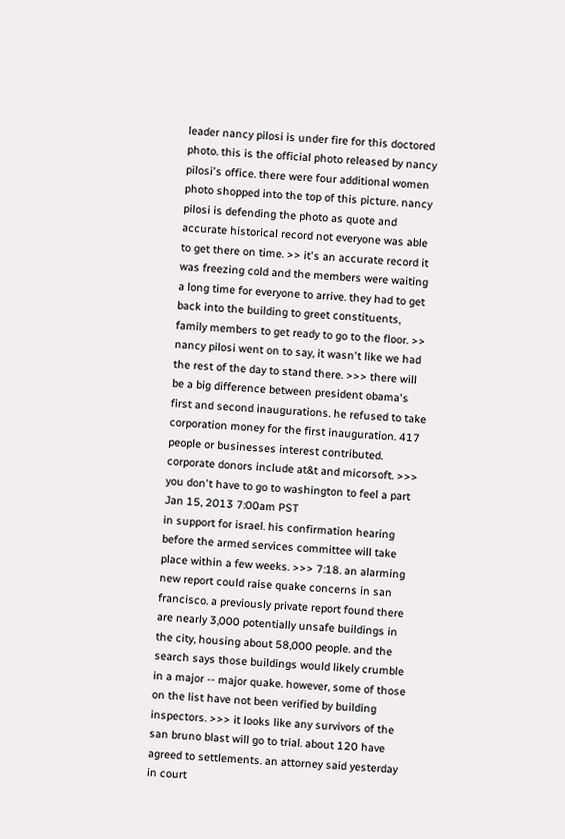leader nancy pilosi is under fire for this doctored photo. this is the official photo released by nancy pilosi's office. there were four additional women photo shopped into the top of this picture. nancy pilosi is defending the photo as quote and accurate historical record not everyone was able to get there on time. >> it's an accurate record it was freezing cold and the members were waiting a long time for everyone to arrive. they had to get back into the building to greet constituents, family members to get ready to go to the floor. >> nancy pilosi went on to say, it wasn't like we had the rest of the day to stand there. >>> there will be a big difference between president obama's first and second inaugurations. he refused to take corporation money for the first inauguration. 417 people or businesses interest contributed. corporate donors include at&t and micorsoft. >>> you don't have to go to washington to feel a part
Jan 15, 2013 7:00am PST
in support for israel. his confirmation hearing before the armed services committee will take place within a few weeks. >>> 7:18. an alarming new report could raise quake concerns in san francisco. a previously private report found there are nearly 3,000 potentially unsafe buildings in the city, housing about 58,000 people. and the search says those buildings would likely crumble in a major -- major quake. however, some of those on the list have not been verified by building inspectors. >>> it looks like any survivors of the san bruno blast will go to trial. about 120 have agreed to settlements. an attorney said yesterday in court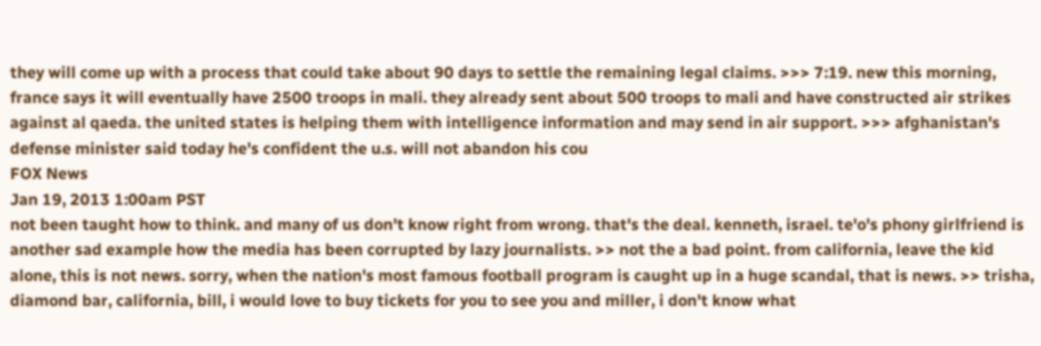they will come up with a process that could take about 90 days to settle the remaining legal claims. >>> 7:19. new this morning, france says it will eventually have 2500 troops in mali. they already sent about 500 troops to mali and have constructed air strikes against al qaeda. the united states is helping them with intelligence information and may send in air support. >>> afghanistan's defense minister said today he's confident the u.s. will not abandon his cou
FOX News
Jan 19, 2013 1:00am PST
not been taught how to think. and many of us don't know right from wrong. that's the deal. kenneth, israel. te'o's phony girlfriend is another sad example how the media has been corrupted by lazy journalists. >> not the a bad point. from california, leave the kid alone, this is not news. sorry, when the nation's most famous football program is caught up in a huge scandal, that is news. >> trisha, diamond bar, california, bill, i would love to buy tickets for you to see you and miller, i don't know what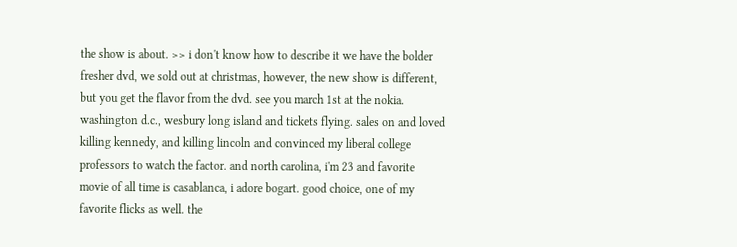the show is about. >> i don't know how to describe it we have the bolder fresher dvd, we sold out at christmas, however, the new show is different, but you get the flavor from the dvd. see you march 1st at the nokia. washington d.c., wesbury long island and tickets flying. sales on and loved killing kennedy, and killing lincoln and convinced my liberal college professors to watch the factor. and north carolina, i'm 23 and favorite movie of all time is casablanca, i adore bogart. good choice, one of my favorite flicks as well. the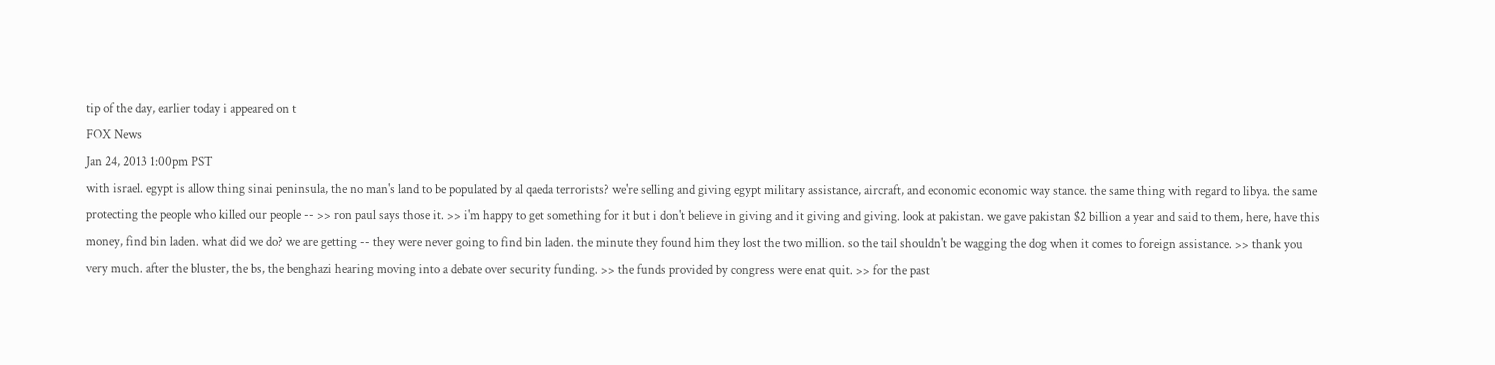tip of the day, earlier today i appeared on t
FOX News
Jan 24, 2013 1:00pm PST
with israel. egypt is allow thing sinai peninsula, the no man's land to be populated by al qaeda terrorists? we're selling and giving egypt military assistance, aircraft, and economic economic way stance. the same thing with regard to libya. the same protecting the people who killed our people -- >> ron paul says those it. >> i'm happy to get something for it but i don't believe in giving and it giving and giving. look at pakistan. we gave pakistan $2 billion a year and said to them, here, have this money, find bin laden. what did we do? we are getting -- they were never going to find bin laden. the minute they found him they lost the two million. so the tail shouldn't be wagging the dog when it comes to foreign assistance. >> thank you very much. after the bluster, the bs, the benghazi hearing moving into a debate over security funding. >> the funds provided by congress were enat quit. >> for the past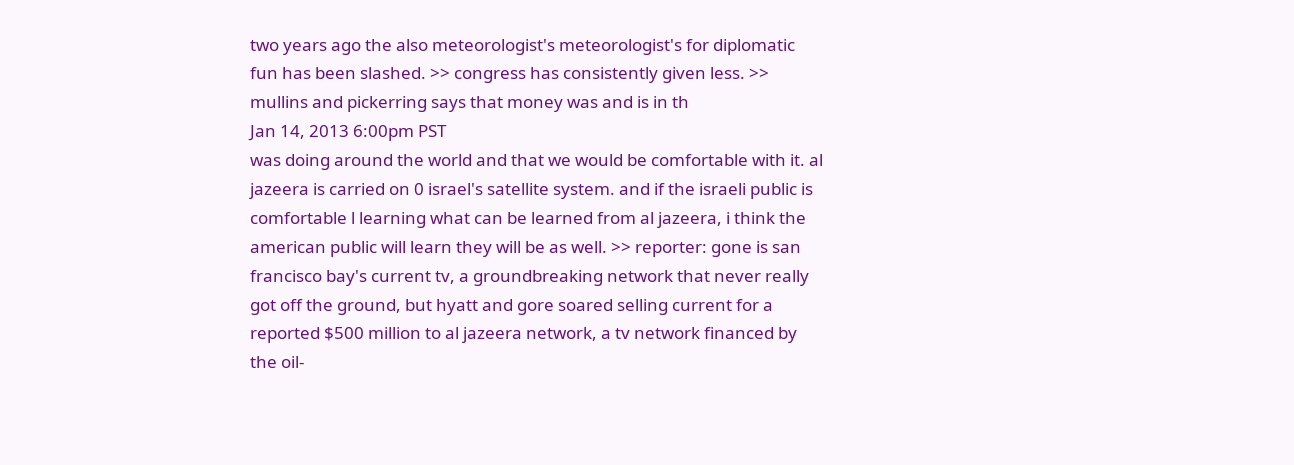two years ago the also meteorologist's meteorologist's for diplomatic fun has been slashed. >> congress has consistently given less. >> mullins and pickerring says that money was and is in th
Jan 14, 2013 6:00pm PST
was doing around the world and that we would be comfortable with it. al jazeera is carried on 0 israel's satellite system. and if the israeli public is comfortable l learning what can be learned from al jazeera, i think the american public will learn they will be as well. >> reporter: gone is san francisco bay's current tv, a groundbreaking network that never really got off the ground, but hyatt and gore soared selling current for a reported $500 million to al jazeera network, a tv network financed by the oil-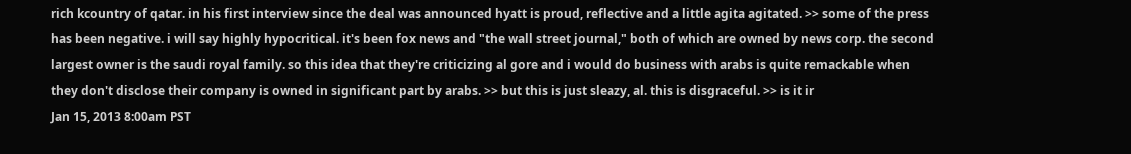rich kcountry of qatar. in his first interview since the deal was announced hyatt is proud, reflective and a little agita agitated. >> some of the press has been negative. i will say highly hypocritical. it's been fox news and "the wall street journal," both of which are owned by news corp. the second largest owner is the saudi royal family. so this idea that they're criticizing al gore and i would do business with arabs is quite remackable when they don't disclose their company is owned in significant part by arabs. >> but this is just sleazy, al. this is disgraceful. >> is it ir
Jan 15, 2013 8:00am PST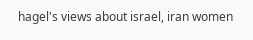hagel's views about israel, iran women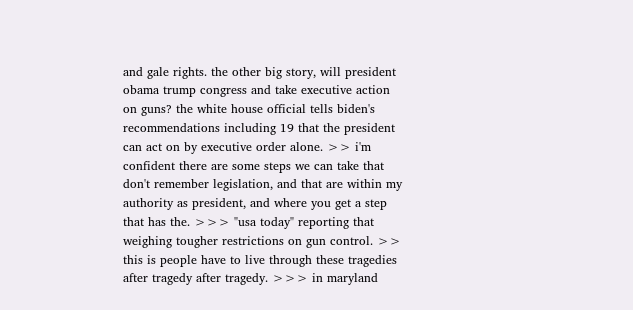and gale rights. the other big story, will president obama trump congress and take executive action on guns? the white house official tells biden's recommendations including 19 that the president can act on by executive order alone. >> i'm confident there are some steps we can take that don't remember legislation, and that are within my authority as president, and where you get a step that has the. >>> "usa today" reporting that weighing tougher restrictions on gun control. >> this is people have to live through these tragedies after tragedy after tragedy. >>> in maryland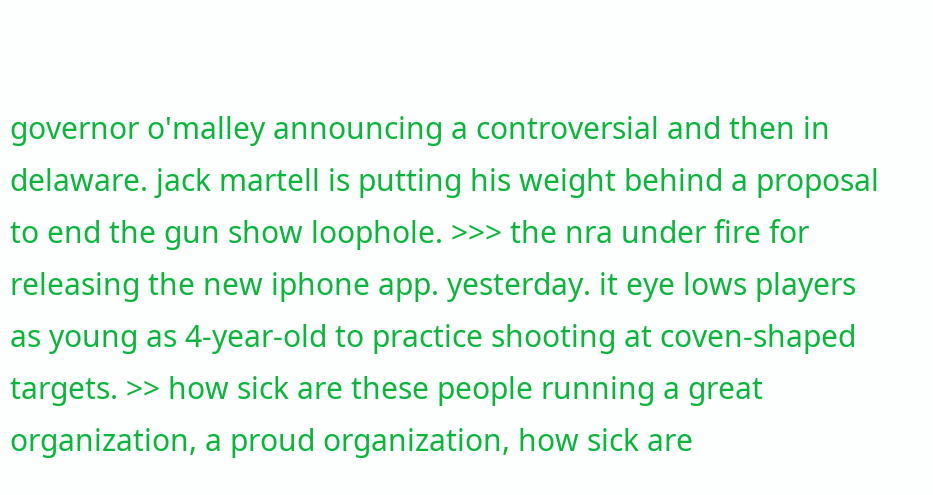governor o'malley announcing a controversial and then in delaware. jack martell is putting his weight behind a proposal to end the gun show loophole. >>> the nra under fire for releasing the new iphone app. yesterday. it eye lows players as young as 4-year-old to practice shooting at coven-shaped targets. >> how sick are these people running a great organization, a proud organization, how sick are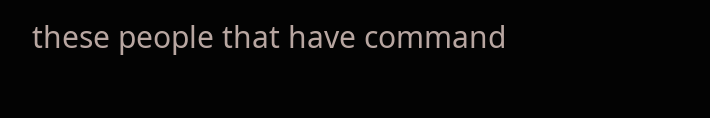these people that have command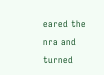eared the nra and turned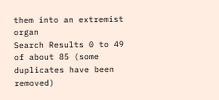them into an extremist organ
Search Results 0 to 49 of about 85 (some duplicates have been removed)